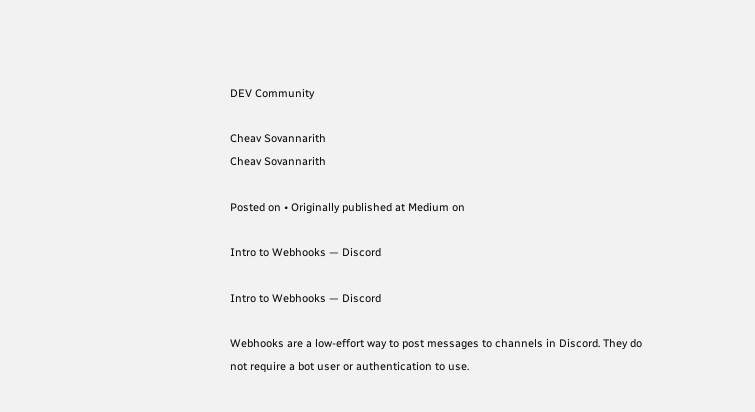DEV Community

Cheav Sovannarith
Cheav Sovannarith

Posted on • Originally published at Medium on

Intro to Webhooks — Discord

Intro to Webhooks — Discord

Webhooks are a low-effort way to post messages to channels in Discord. They do not require a bot user or authentication to use.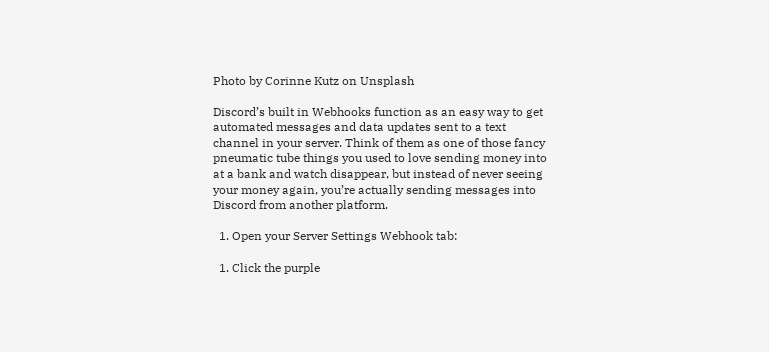Photo by Corinne Kutz on Unsplash

Discord’s built in Webhooks function as an easy way to get automated messages and data updates sent to a text channel in your server. Think of them as one of those fancy pneumatic tube things you used to love sending money into at a bank and watch disappear, but instead of never seeing your money again, you’re actually sending messages into Discord from another platform.

  1. Open your Server Settings Webhook tab:

  1. Click the purple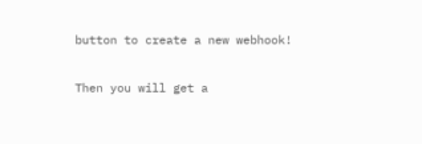button to create a new webhook!

Then you will get a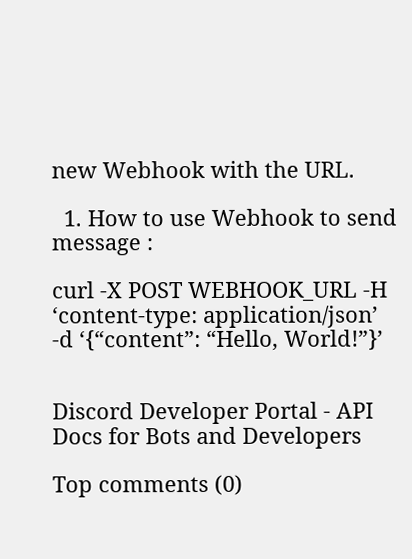new Webhook with the URL.

  1. How to use Webhook to send message :

curl -X POST WEBHOOK_URL -H ‘content-type: application/json’ -d ‘{“content”: “Hello, World!”}’


Discord Developer Portal - API Docs for Bots and Developers

Top comments (0)